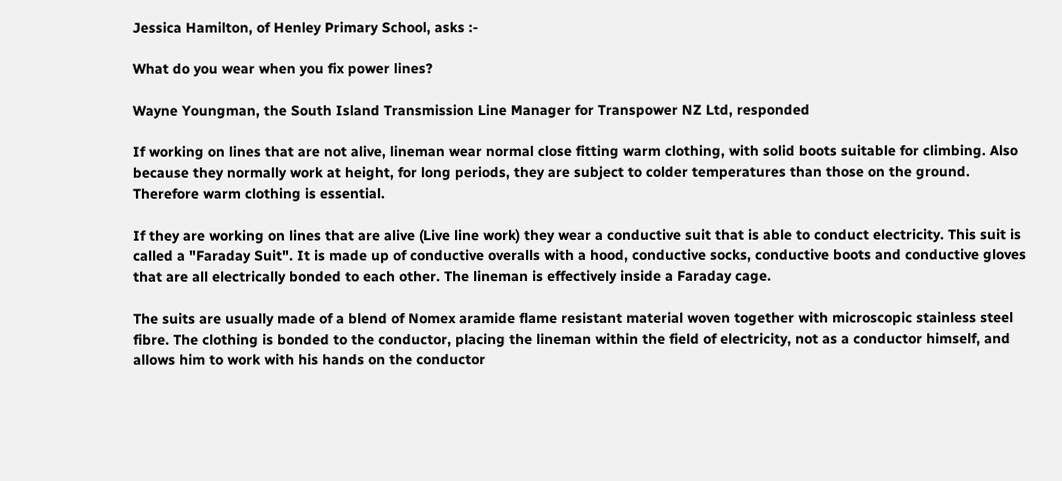Jessica Hamilton, of Henley Primary School, asks :-

What do you wear when you fix power lines?

Wayne Youngman, the South Island Transmission Line Manager for Transpower NZ Ltd, responded

If working on lines that are not alive, lineman wear normal close fitting warm clothing, with solid boots suitable for climbing. Also because they normally work at height, for long periods, they are subject to colder temperatures than those on the ground. Therefore warm clothing is essential.

If they are working on lines that are alive (Live line work) they wear a conductive suit that is able to conduct electricity. This suit is called a "Faraday Suit". It is made up of conductive overalls with a hood, conductive socks, conductive boots and conductive gloves that are all electrically bonded to each other. The lineman is effectively inside a Faraday cage.

The suits are usually made of a blend of Nomex aramide flame resistant material woven together with microscopic stainless steel fibre. The clothing is bonded to the conductor, placing the lineman within the field of electricity, not as a conductor himself, and allows him to work with his hands on the conductor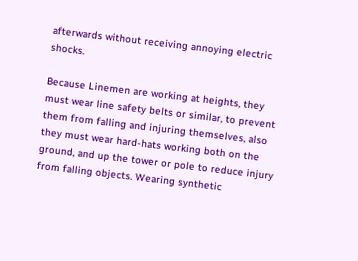afterwards without receiving annoying electric shocks.

Because Linemen are working at heights, they must wear line safety belts or similar, to prevent them from falling and injuring themselves, also they must wear hard-hats working both on the ground, and up the tower or pole to reduce injury from falling objects. Wearing synthetic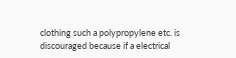clothing such a polypropylene etc. is discouraged because if a electrical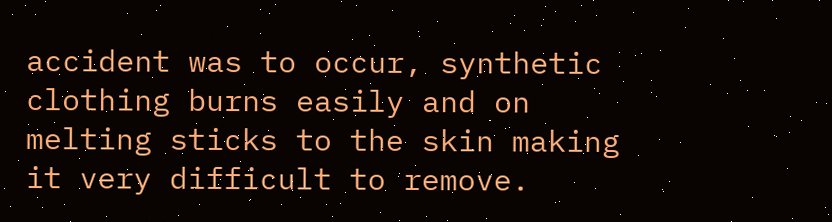accident was to occur, synthetic clothing burns easily and on melting sticks to the skin making it very difficult to remove.